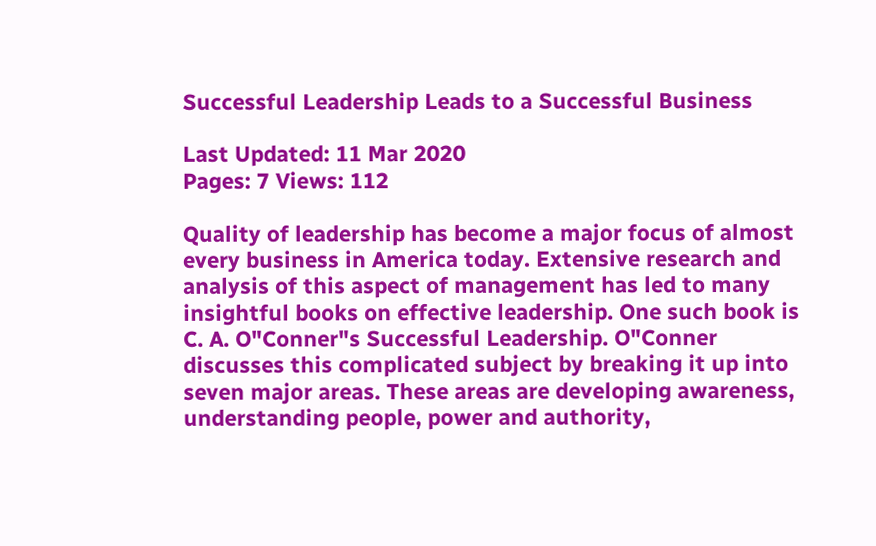Successful Leadership Leads to a Successful Business

Last Updated: 11 Mar 2020
Pages: 7 Views: 112

Quality of leadership has become a major focus of almost every business in America today. Extensive research and analysis of this aspect of management has led to many insightful books on effective leadership. One such book is C. A. O"Conner"s Successful Leadership. O"Conner discusses this complicated subject by breaking it up into seven major areas. These areas are developing awareness, understanding people, power and authority,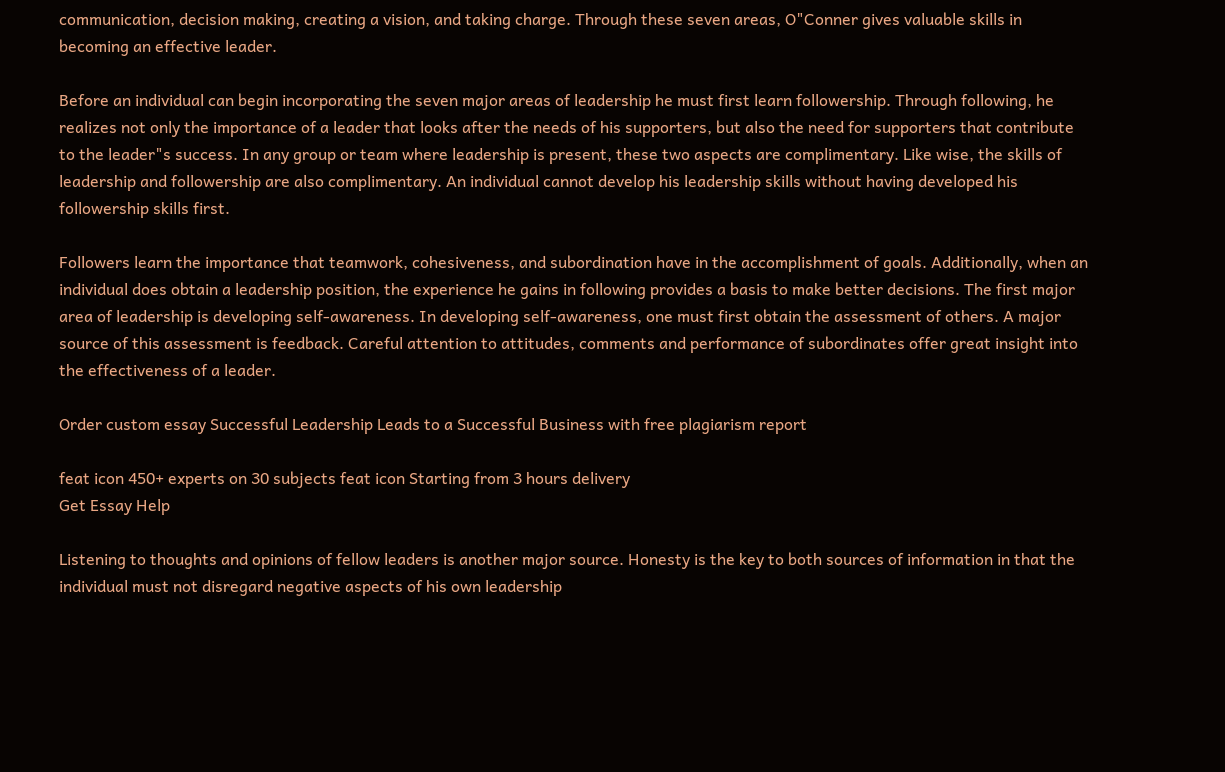communication, decision making, creating a vision, and taking charge. Through these seven areas, O"Conner gives valuable skills in becoming an effective leader.

Before an individual can begin incorporating the seven major areas of leadership he must first learn followership. Through following, he realizes not only the importance of a leader that looks after the needs of his supporters, but also the need for supporters that contribute to the leader"s success. In any group or team where leadership is present, these two aspects are complimentary. Like wise, the skills of leadership and followership are also complimentary. An individual cannot develop his leadership skills without having developed his followership skills first.

Followers learn the importance that teamwork, cohesiveness, and subordination have in the accomplishment of goals. Additionally, when an individual does obtain a leadership position, the experience he gains in following provides a basis to make better decisions. The first major area of leadership is developing self-awareness. In developing self-awareness, one must first obtain the assessment of others. A major source of this assessment is feedback. Careful attention to attitudes, comments and performance of subordinates offer great insight into the effectiveness of a leader.

Order custom essay Successful Leadership Leads to a Successful Business with free plagiarism report

feat icon 450+ experts on 30 subjects feat icon Starting from 3 hours delivery
Get Essay Help

Listening to thoughts and opinions of fellow leaders is another major source. Honesty is the key to both sources of information in that the individual must not disregard negative aspects of his own leadership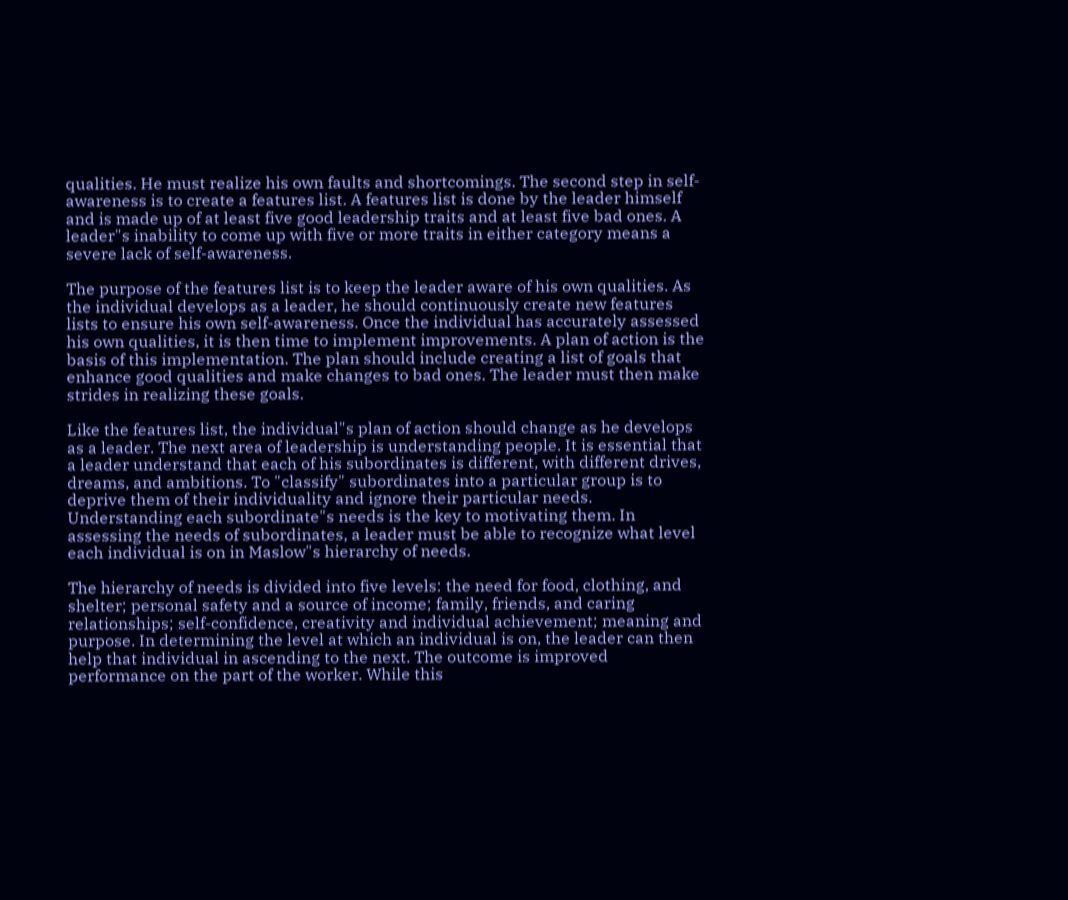qualities. He must realize his own faults and shortcomings. The second step in self-awareness is to create a features list. A features list is done by the leader himself and is made up of at least five good leadership traits and at least five bad ones. A leader"s inability to come up with five or more traits in either category means a severe lack of self-awareness.

The purpose of the features list is to keep the leader aware of his own qualities. As the individual develops as a leader, he should continuously create new features lists to ensure his own self-awareness. Once the individual has accurately assessed his own qualities, it is then time to implement improvements. A plan of action is the basis of this implementation. The plan should include creating a list of goals that enhance good qualities and make changes to bad ones. The leader must then make strides in realizing these goals.

Like the features list, the individual"s plan of action should change as he develops as a leader. The next area of leadership is understanding people. It is essential that a leader understand that each of his subordinates is different, with different drives, dreams, and ambitions. To "classify" subordinates into a particular group is to deprive them of their individuality and ignore their particular needs. Understanding each subordinate"s needs is the key to motivating them. In assessing the needs of subordinates, a leader must be able to recognize what level each individual is on in Maslow"s hierarchy of needs.

The hierarchy of needs is divided into five levels: the need for food, clothing, and shelter; personal safety and a source of income; family, friends, and caring relationships; self-confidence, creativity and individual achievement; meaning and purpose. In determining the level at which an individual is on, the leader can then help that individual in ascending to the next. The outcome is improved performance on the part of the worker. While this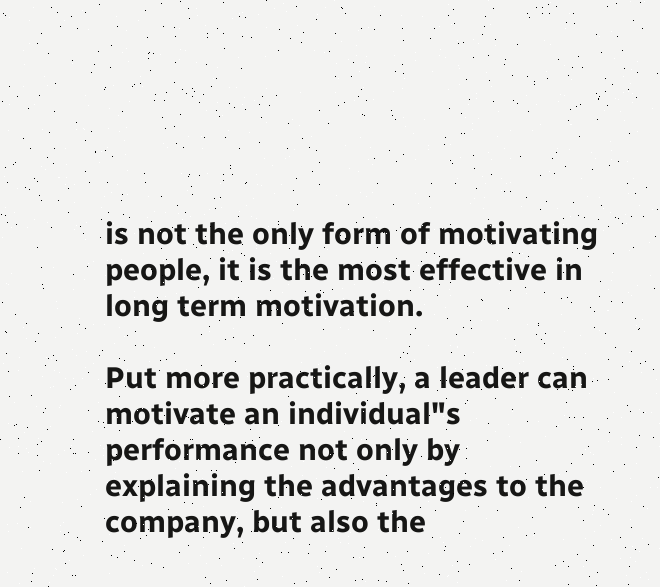is not the only form of motivating people, it is the most effective in long term motivation.

Put more practically, a leader can motivate an individual"s performance not only by explaining the advantages to the company, but also the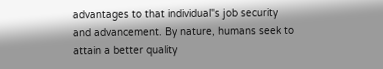advantages to that individual"s job security and advancement. By nature, humans seek to attain a better quality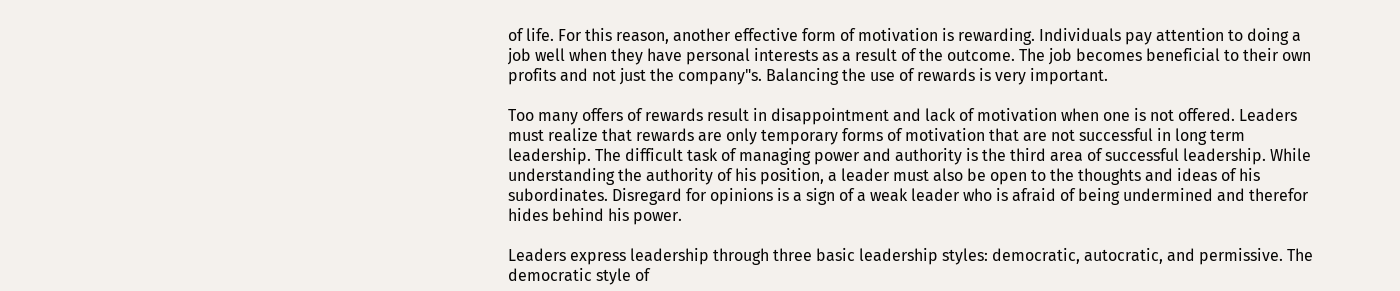of life. For this reason, another effective form of motivation is rewarding. Individuals pay attention to doing a job well when they have personal interests as a result of the outcome. The job becomes beneficial to their own profits and not just the company"s. Balancing the use of rewards is very important.

Too many offers of rewards result in disappointment and lack of motivation when one is not offered. Leaders must realize that rewards are only temporary forms of motivation that are not successful in long term leadership. The difficult task of managing power and authority is the third area of successful leadership. While understanding the authority of his position, a leader must also be open to the thoughts and ideas of his subordinates. Disregard for opinions is a sign of a weak leader who is afraid of being undermined and therefor hides behind his power.

Leaders express leadership through three basic leadership styles: democratic, autocratic, and permissive. The democratic style of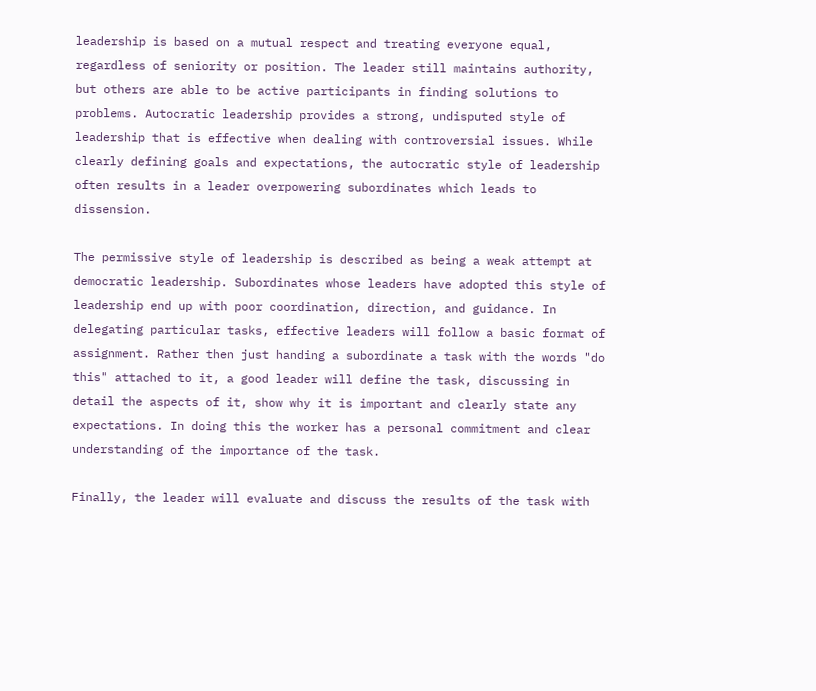leadership is based on a mutual respect and treating everyone equal, regardless of seniority or position. The leader still maintains authority, but others are able to be active participants in finding solutions to problems. Autocratic leadership provides a strong, undisputed style of leadership that is effective when dealing with controversial issues. While clearly defining goals and expectations, the autocratic style of leadership often results in a leader overpowering subordinates which leads to dissension.

The permissive style of leadership is described as being a weak attempt at democratic leadership. Subordinates whose leaders have adopted this style of leadership end up with poor coordination, direction, and guidance. In delegating particular tasks, effective leaders will follow a basic format of assignment. Rather then just handing a subordinate a task with the words "do this" attached to it, a good leader will define the task, discussing in detail the aspects of it, show why it is important and clearly state any expectations. In doing this the worker has a personal commitment and clear understanding of the importance of the task.

Finally, the leader will evaluate and discuss the results of the task with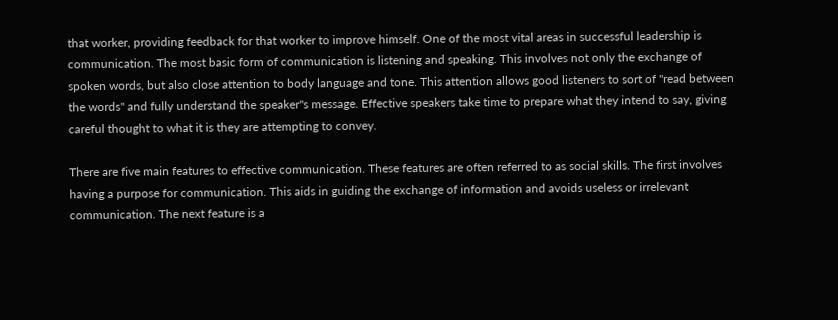that worker, providing feedback for that worker to improve himself. One of the most vital areas in successful leadership is communication. The most basic form of communication is listening and speaking. This involves not only the exchange of spoken words, but also close attention to body language and tone. This attention allows good listeners to sort of "read between the words" and fully understand the speaker"s message. Effective speakers take time to prepare what they intend to say, giving careful thought to what it is they are attempting to convey.

There are five main features to effective communication. These features are often referred to as social skills. The first involves having a purpose for communication. This aids in guiding the exchange of information and avoids useless or irrelevant communication. The next feature is a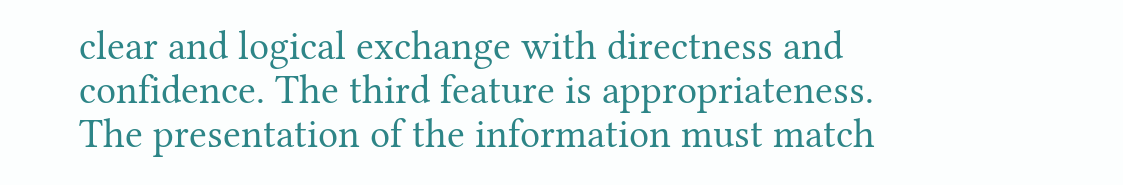clear and logical exchange with directness and confidence. The third feature is appropriateness. The presentation of the information must match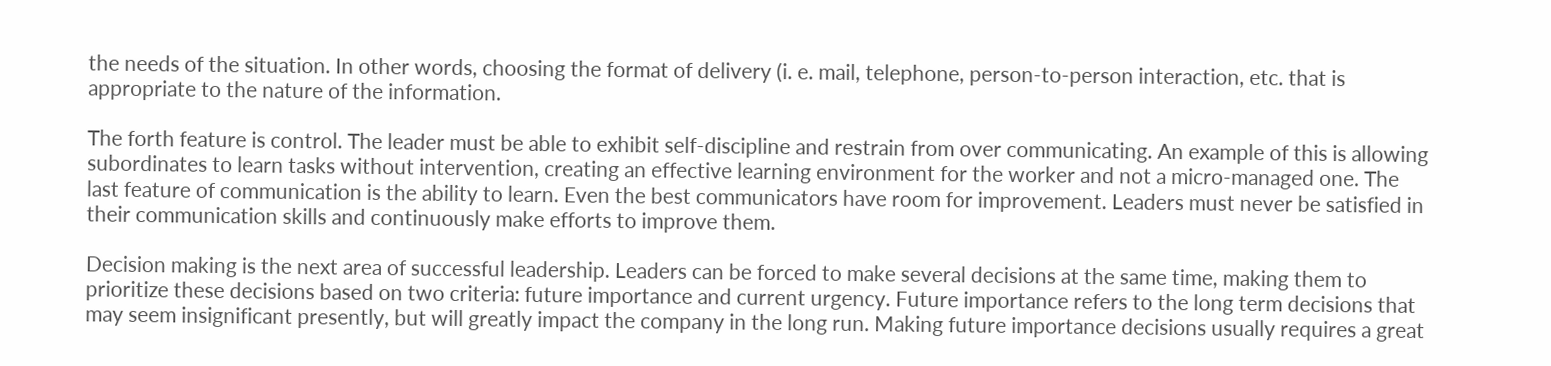the needs of the situation. In other words, choosing the format of delivery (i. e. mail, telephone, person-to-person interaction, etc. that is appropriate to the nature of the information.

The forth feature is control. The leader must be able to exhibit self-discipline and restrain from over communicating. An example of this is allowing subordinates to learn tasks without intervention, creating an effective learning environment for the worker and not a micro-managed one. The last feature of communication is the ability to learn. Even the best communicators have room for improvement. Leaders must never be satisfied in their communication skills and continuously make efforts to improve them.

Decision making is the next area of successful leadership. Leaders can be forced to make several decisions at the same time, making them to prioritize these decisions based on two criteria: future importance and current urgency. Future importance refers to the long term decisions that may seem insignificant presently, but will greatly impact the company in the long run. Making future importance decisions usually requires a great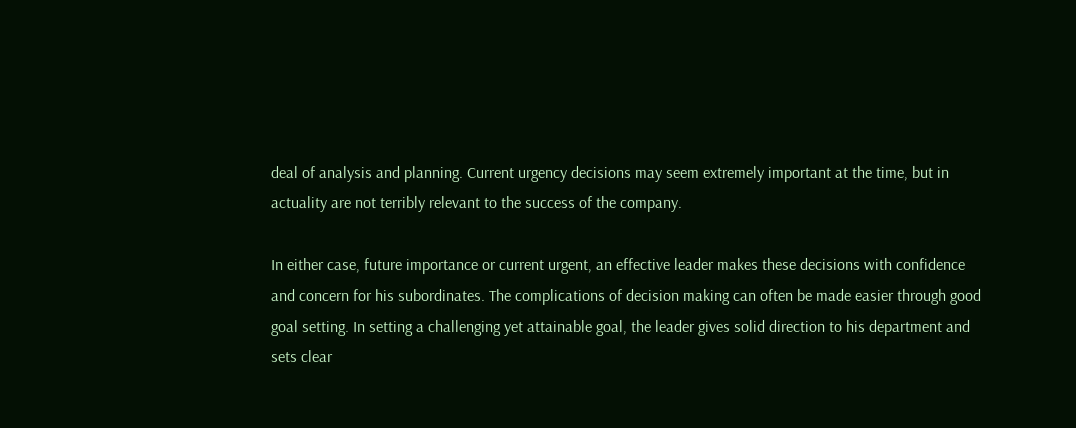deal of analysis and planning. Current urgency decisions may seem extremely important at the time, but in actuality are not terribly relevant to the success of the company.

In either case, future importance or current urgent, an effective leader makes these decisions with confidence and concern for his subordinates. The complications of decision making can often be made easier through good goal setting. In setting a challenging yet attainable goal, the leader gives solid direction to his department and sets clear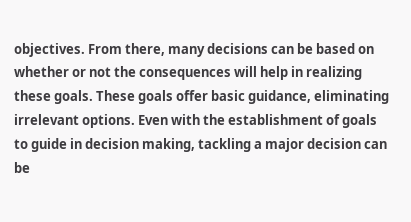objectives. From there, many decisions can be based on whether or not the consequences will help in realizing these goals. These goals offer basic guidance, eliminating irrelevant options. Even with the establishment of goals to guide in decision making, tackling a major decision can be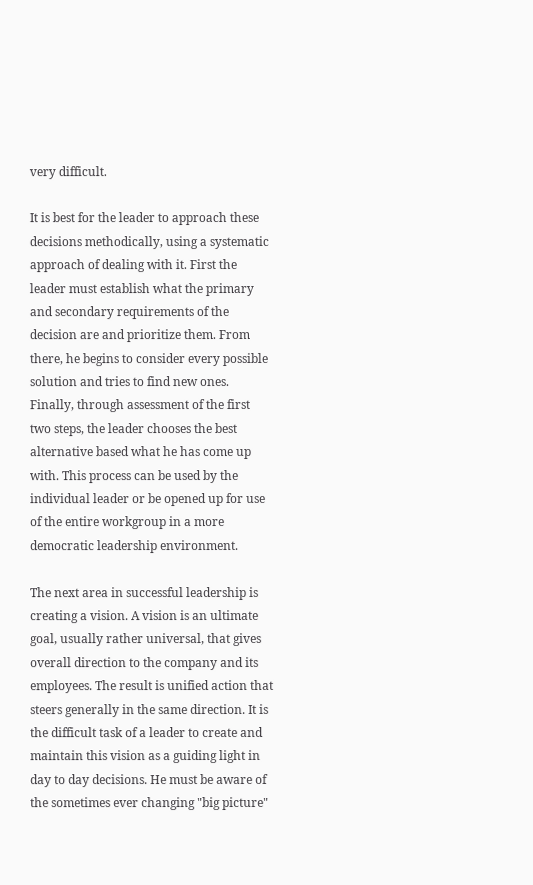very difficult.

It is best for the leader to approach these decisions methodically, using a systematic approach of dealing with it. First the leader must establish what the primary and secondary requirements of the decision are and prioritize them. From there, he begins to consider every possible solution and tries to find new ones. Finally, through assessment of the first two steps, the leader chooses the best alternative based what he has come up with. This process can be used by the individual leader or be opened up for use of the entire workgroup in a more democratic leadership environment.

The next area in successful leadership is creating a vision. A vision is an ultimate goal, usually rather universal, that gives overall direction to the company and its employees. The result is unified action that steers generally in the same direction. It is the difficult task of a leader to create and maintain this vision as a guiding light in day to day decisions. He must be aware of the sometimes ever changing "big picture"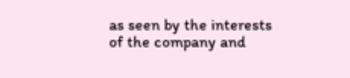as seen by the interests of the company and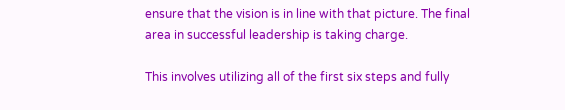ensure that the vision is in line with that picture. The final area in successful leadership is taking charge.

This involves utilizing all of the first six steps and fully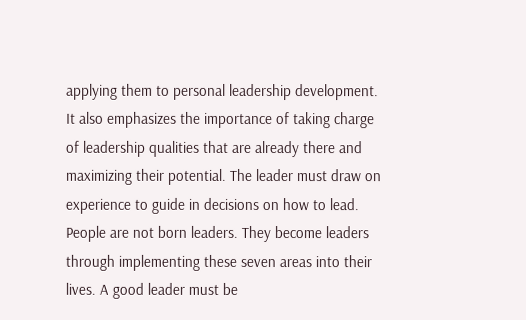applying them to personal leadership development. It also emphasizes the importance of taking charge of leadership qualities that are already there and maximizing their potential. The leader must draw on experience to guide in decisions on how to lead. People are not born leaders. They become leaders through implementing these seven areas into their lives. A good leader must be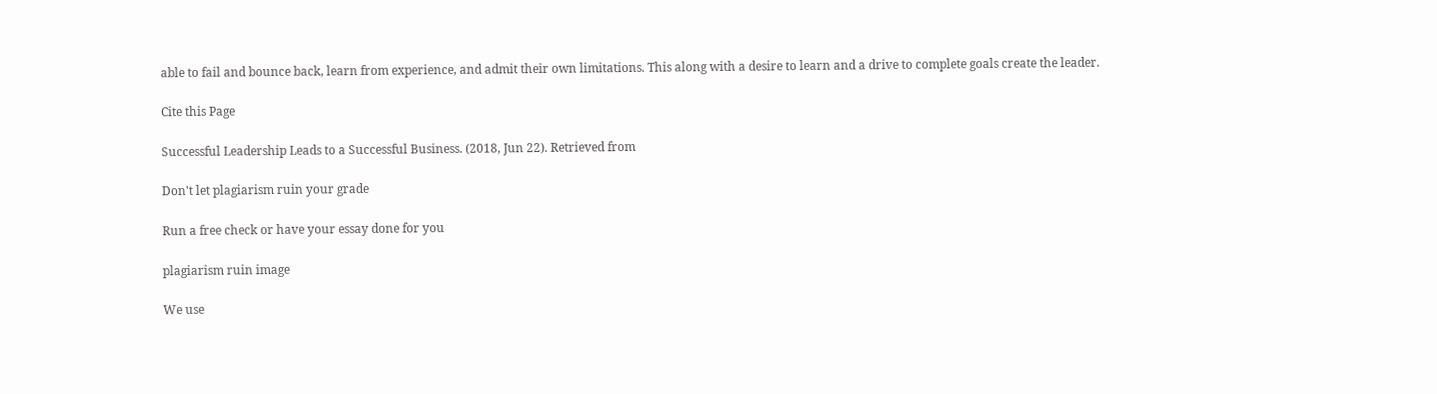able to fail and bounce back, learn from experience, and admit their own limitations. This along with a desire to learn and a drive to complete goals create the leader.

Cite this Page

Successful Leadership Leads to a Successful Business. (2018, Jun 22). Retrieved from

Don't let plagiarism ruin your grade

Run a free check or have your essay done for you

plagiarism ruin image

We use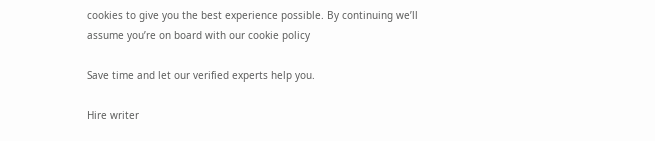cookies to give you the best experience possible. By continuing we’ll assume you’re on board with our cookie policy

Save time and let our verified experts help you.

Hire writer